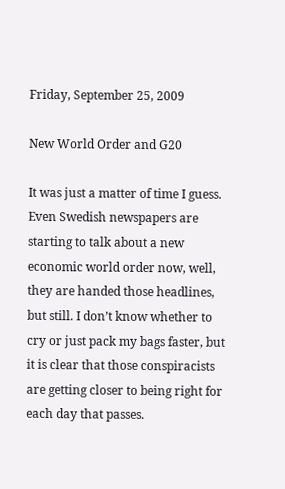Friday, September 25, 2009

New World Order and G20

It was just a matter of time I guess. Even Swedish newspapers are starting to talk about a new economic world order now, well, they are handed those headlines, but still. I don’t know whether to cry or just pack my bags faster, but it is clear that those conspiracists are getting closer to being right for each day that passes.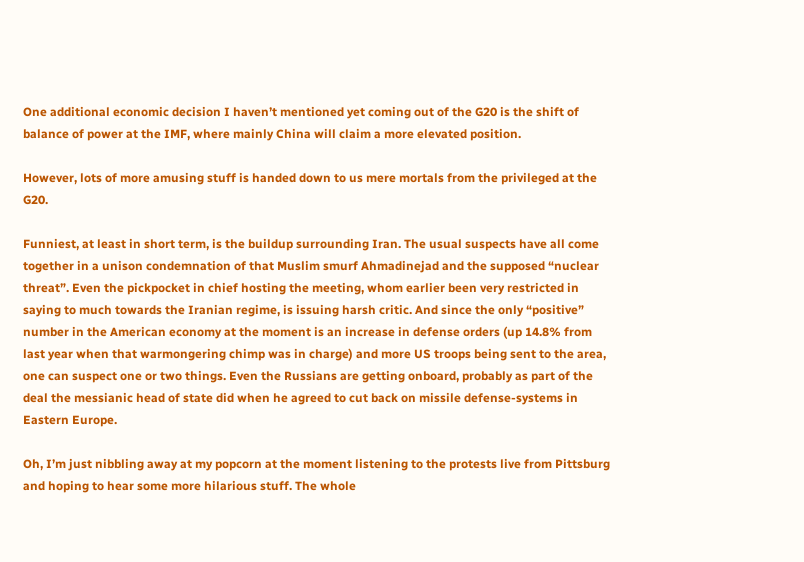One additional economic decision I haven’t mentioned yet coming out of the G20 is the shift of balance of power at the IMF, where mainly China will claim a more elevated position.

However, lots of more amusing stuff is handed down to us mere mortals from the privileged at the G20.

Funniest, at least in short term, is the buildup surrounding Iran. The usual suspects have all come together in a unison condemnation of that Muslim smurf Ahmadinejad and the supposed “nuclear threat”. Even the pickpocket in chief hosting the meeting, whom earlier been very restricted in saying to much towards the Iranian regime, is issuing harsh critic. And since the only “positive” number in the American economy at the moment is an increase in defense orders (up 14.8% from last year when that warmongering chimp was in charge) and more US troops being sent to the area, one can suspect one or two things. Even the Russians are getting onboard, probably as part of the deal the messianic head of state did when he agreed to cut back on missile defense-systems in Eastern Europe.

Oh, I’m just nibbling away at my popcorn at the moment listening to the protests live from Pittsburg and hoping to hear some more hilarious stuff. The whole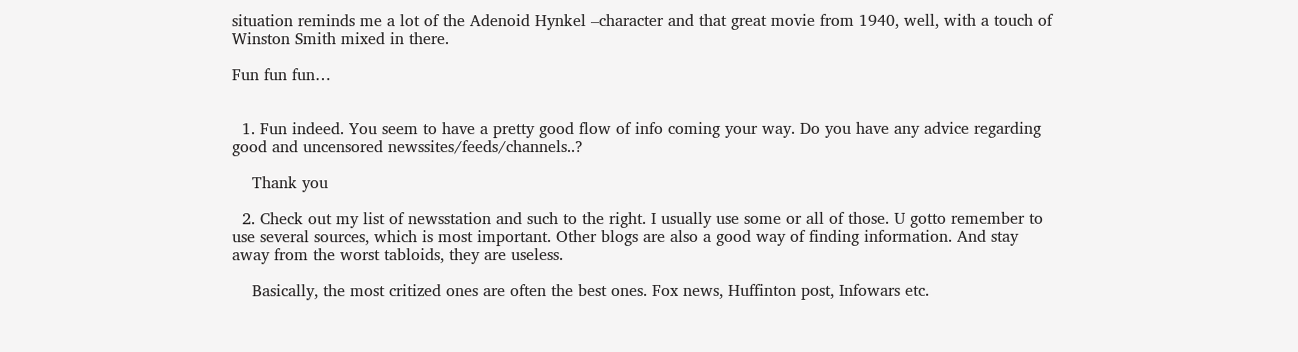situation reminds me a lot of the Adenoid Hynkel –character and that great movie from 1940, well, with a touch of Winston Smith mixed in there.

Fun fun fun…


  1. Fun indeed. You seem to have a pretty good flow of info coming your way. Do you have any advice regarding good and uncensored newssites/feeds/channels..?

    Thank you

  2. Check out my list of newsstation and such to the right. I usually use some or all of those. U gotto remember to use several sources, which is most important. Other blogs are also a good way of finding information. And stay away from the worst tabloids, they are useless.

    Basically, the most critized ones are often the best ones. Fox news, Huffinton post, Infowars etc.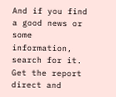And if you find a good news or some information, search for it. Get the report direct and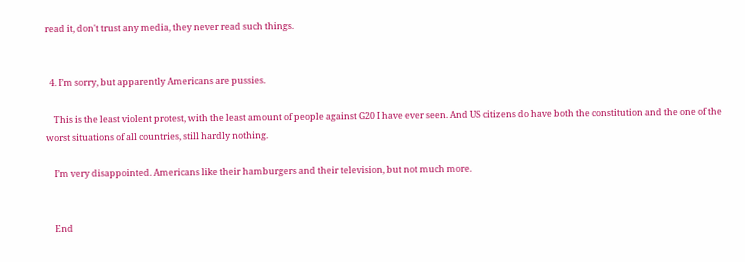read it, don't trust any media, they never read such things.


  4. I’m sorry, but apparently Americans are pussies.

    This is the least violent protest, with the least amount of people against G20 I have ever seen. And US citizens do have both the constitution and the one of the worst situations of all countries, still hardly nothing.

    I’m very disappointed. Americans like their hamburgers and their television, but not much more.


    End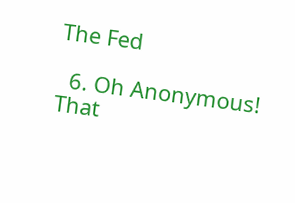The Fed

  6. Oh Anonymous! That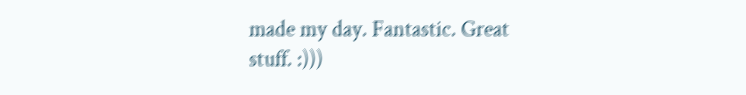made my day. Fantastic. Great stuff. :)))